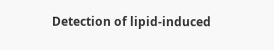Detection of lipid-induced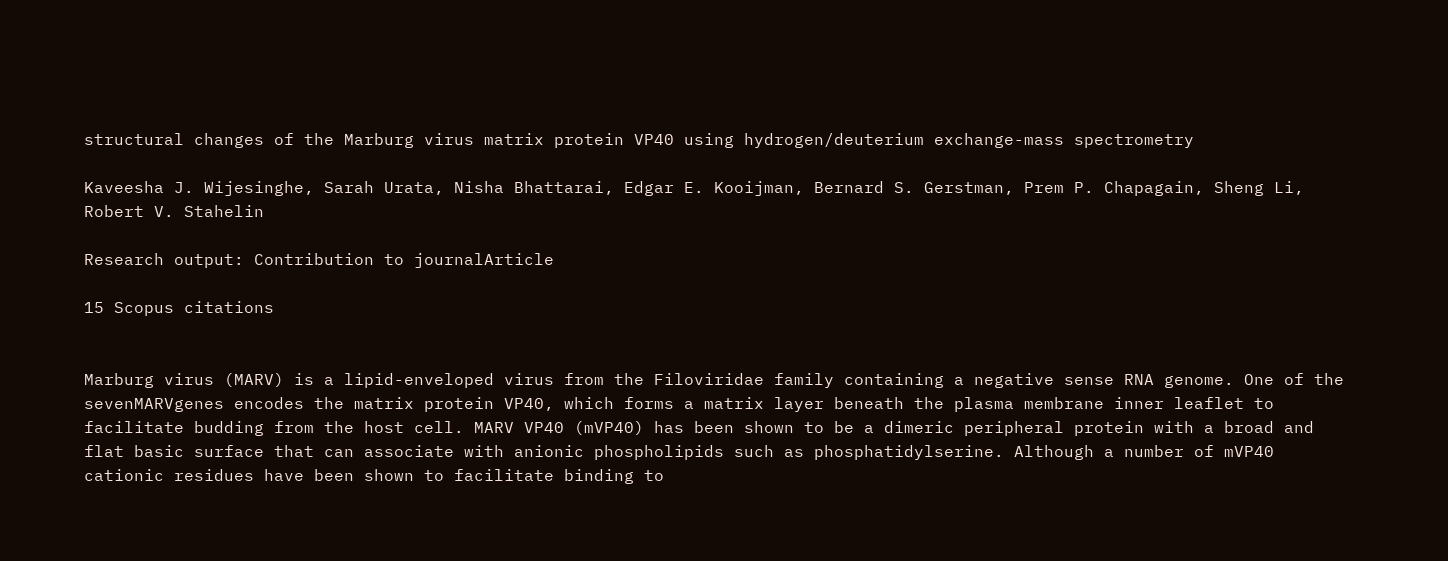structural changes of the Marburg virus matrix protein VP40 using hydrogen/deuterium exchange-mass spectrometry

Kaveesha J. Wijesinghe, Sarah Urata, Nisha Bhattarai, Edgar E. Kooijman, Bernard S. Gerstman, Prem P. Chapagain, Sheng Li, Robert V. Stahelin

Research output: Contribution to journalArticle

15 Scopus citations


Marburg virus (MARV) is a lipid-enveloped virus from the Filoviridae family containing a negative sense RNA genome. One of the sevenMARVgenes encodes the matrix protein VP40, which forms a matrix layer beneath the plasma membrane inner leaflet to facilitate budding from the host cell. MARV VP40 (mVP40) has been shown to be a dimeric peripheral protein with a broad and flat basic surface that can associate with anionic phospholipids such as phosphatidylserine. Although a number of mVP40 cationic residues have been shown to facilitate binding to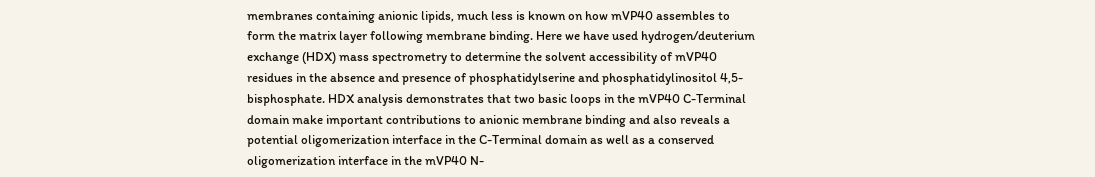membranes containing anionic lipids, much less is known on how mVP40 assembles to form the matrix layer following membrane binding. Here we have used hydrogen/deuterium exchange (HDX) mass spectrometry to determine the solvent accessibility of mVP40 residues in the absence and presence of phosphatidylserine and phosphatidylinositol 4,5-bisphosphate. HDX analysis demonstrates that two basic loops in the mVP40 C-Terminal domain make important contributions to anionic membrane binding and also reveals a potential oligomerization interface in the C-Terminal domain as well as a conserved oligomerization interface in the mVP40 N-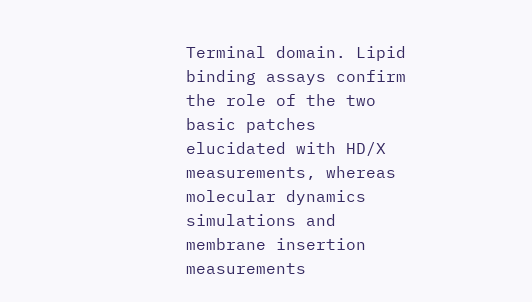Terminal domain. Lipid binding assays confirm the role of the two basic patches elucidated with HD/X measurements, whereas molecular dynamics simulations and membrane insertion measurements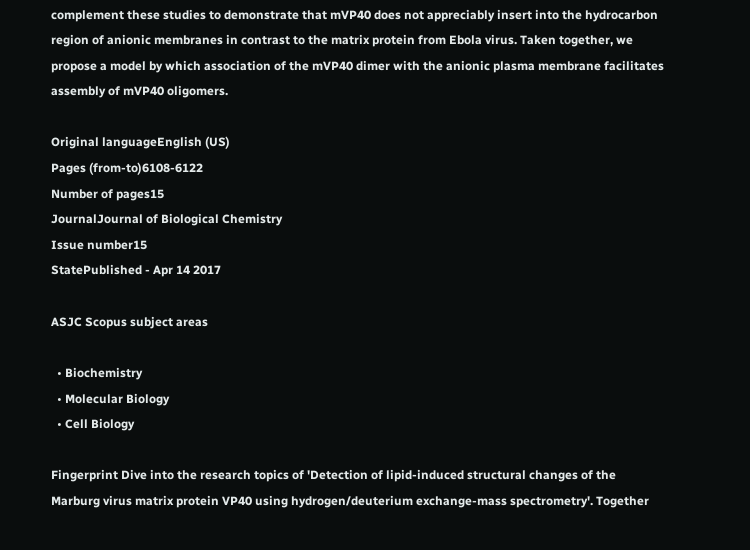complement these studies to demonstrate that mVP40 does not appreciably insert into the hydrocarbon region of anionic membranes in contrast to the matrix protein from Ebola virus. Taken together, we propose a model by which association of the mVP40 dimer with the anionic plasma membrane facilitates assembly of mVP40 oligomers.

Original languageEnglish (US)
Pages (from-to)6108-6122
Number of pages15
JournalJournal of Biological Chemistry
Issue number15
StatePublished - Apr 14 2017

ASJC Scopus subject areas

  • Biochemistry
  • Molecular Biology
  • Cell Biology

Fingerprint Dive into the research topics of 'Detection of lipid-induced structural changes of the Marburg virus matrix protein VP40 using hydrogen/deuterium exchange-mass spectrometry'. Together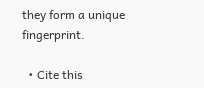they form a unique fingerprint.

  • Cite this